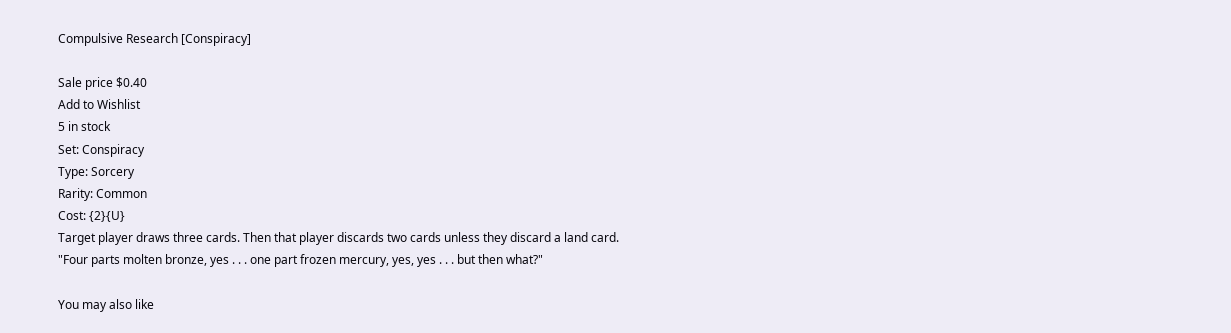Compulsive Research [Conspiracy]

Sale price $0.40
Add to Wishlist
5 in stock
Set: Conspiracy
Type: Sorcery
Rarity: Common
Cost: {2}{U}
Target player draws three cards. Then that player discards two cards unless they discard a land card.
"Four parts molten bronze, yes . . . one part frozen mercury, yes, yes . . . but then what?"

You may also like